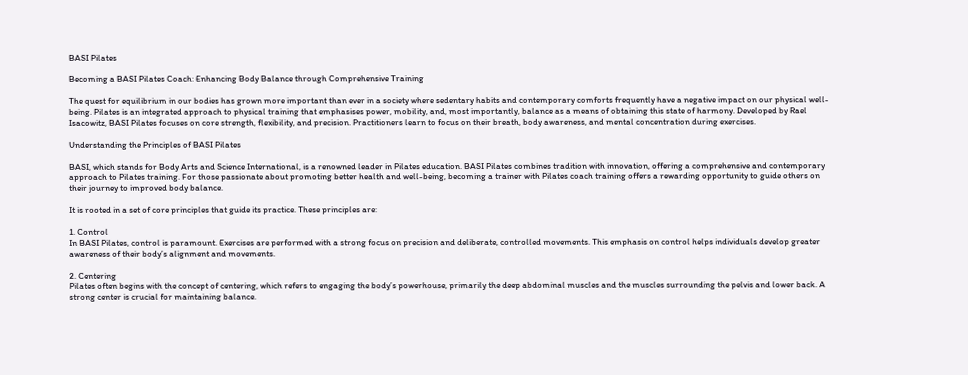BASI Pilates

Becoming a BASI Pilates Coach: Enhancing Body Balance through Comprehensive Training

The quest for equilibrium in our bodies has grown more important than ever in a society where sedentary habits and contemporary comforts frequently have a negative impact on our physical well-being. Pilates is an integrated approach to physical training that emphasises power, mobility, and, most importantly, balance as a means of obtaining this state of harmony. Developed by Rael Isacowitz, BASI Pilates focuses on core strength, flexibility, and precision. Practitioners learn to focus on their breath, body awareness, and mental concentration during exercises.

Understanding the Principles of BASI Pilates

BASI, which stands for Body Arts and Science International, is a renowned leader in Pilates education. BASI Pilates combines tradition with innovation, offering a comprehensive and contemporary approach to Pilates training. For those passionate about promoting better health and well-being, becoming a trainer with Pilates coach training offers a rewarding opportunity to guide others on their journey to improved body balance.

It is rooted in a set of core principles that guide its practice. These principles are:

1. Control
In BASI Pilates, control is paramount. Exercises are performed with a strong focus on precision and deliberate, controlled movements. This emphasis on control helps individuals develop greater awareness of their body’s alignment and movements.

2. Centering
Pilates often begins with the concept of centering, which refers to engaging the body’s powerhouse, primarily the deep abdominal muscles and the muscles surrounding the pelvis and lower back. A strong center is crucial for maintaining balance.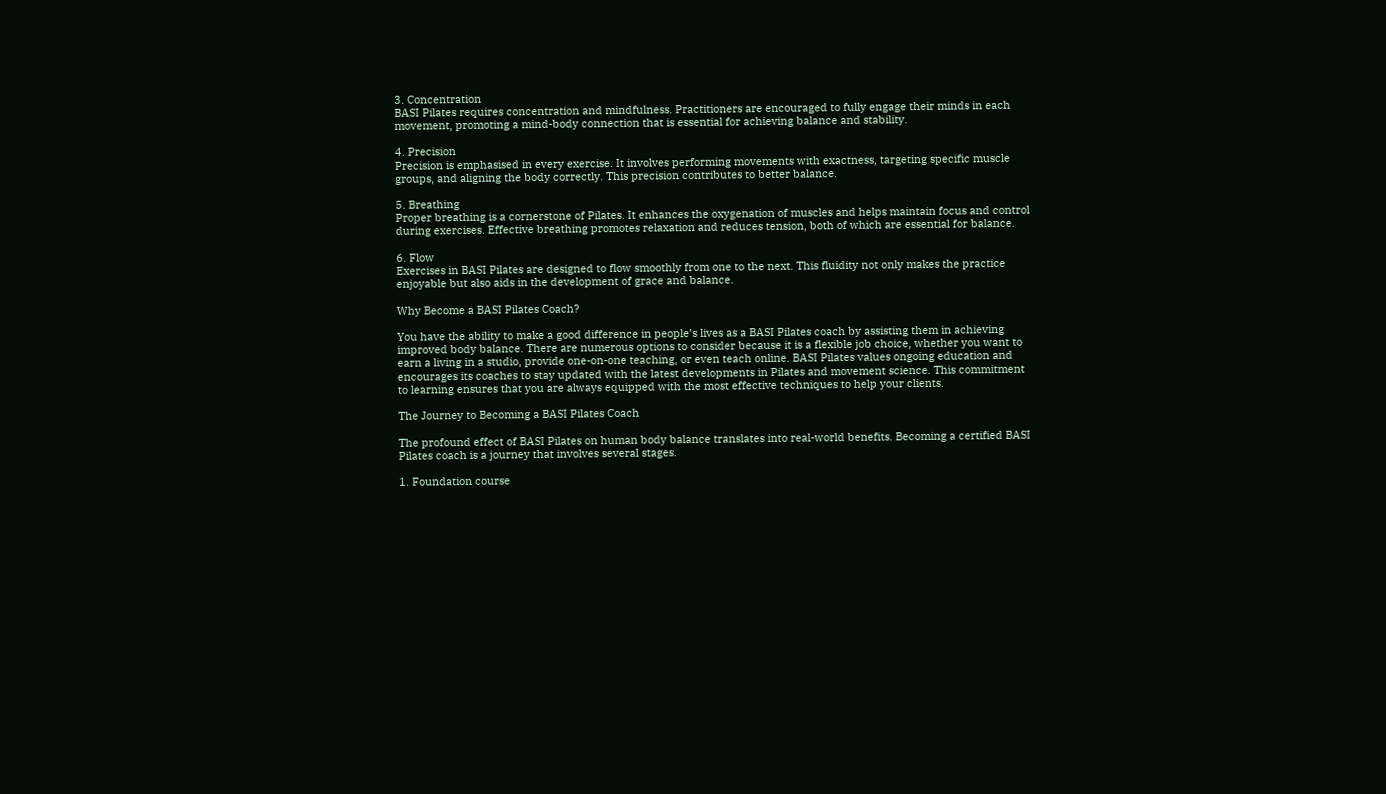3. Concentration
BASI Pilates requires concentration and mindfulness. Practitioners are encouraged to fully engage their minds in each movement, promoting a mind-body connection that is essential for achieving balance and stability.

4. Precision
Precision is emphasised in every exercise. It involves performing movements with exactness, targeting specific muscle groups, and aligning the body correctly. This precision contributes to better balance.

5. Breathing
Proper breathing is a cornerstone of Pilates. It enhances the oxygenation of muscles and helps maintain focus and control during exercises. Effective breathing promotes relaxation and reduces tension, both of which are essential for balance.

6. Flow
Exercises in BASI Pilates are designed to flow smoothly from one to the next. This fluidity not only makes the practice enjoyable but also aids in the development of grace and balance.

Why Become a BASI Pilates Coach?

You have the ability to make a good difference in people’s lives as a BASI Pilates coach by assisting them in achieving improved body balance. There are numerous options to consider because it is a flexible job choice, whether you want to earn a living in a studio, provide one-on-one teaching, or even teach online. BASI Pilates values ongoing education and encourages its coaches to stay updated with the latest developments in Pilates and movement science. This commitment to learning ensures that you are always equipped with the most effective techniques to help your clients.

The Journey to Becoming a BASI Pilates Coach

The profound effect of BASI Pilates on human body balance translates into real-world benefits. Becoming a certified BASI Pilates coach is a journey that involves several stages.

1. Foundation course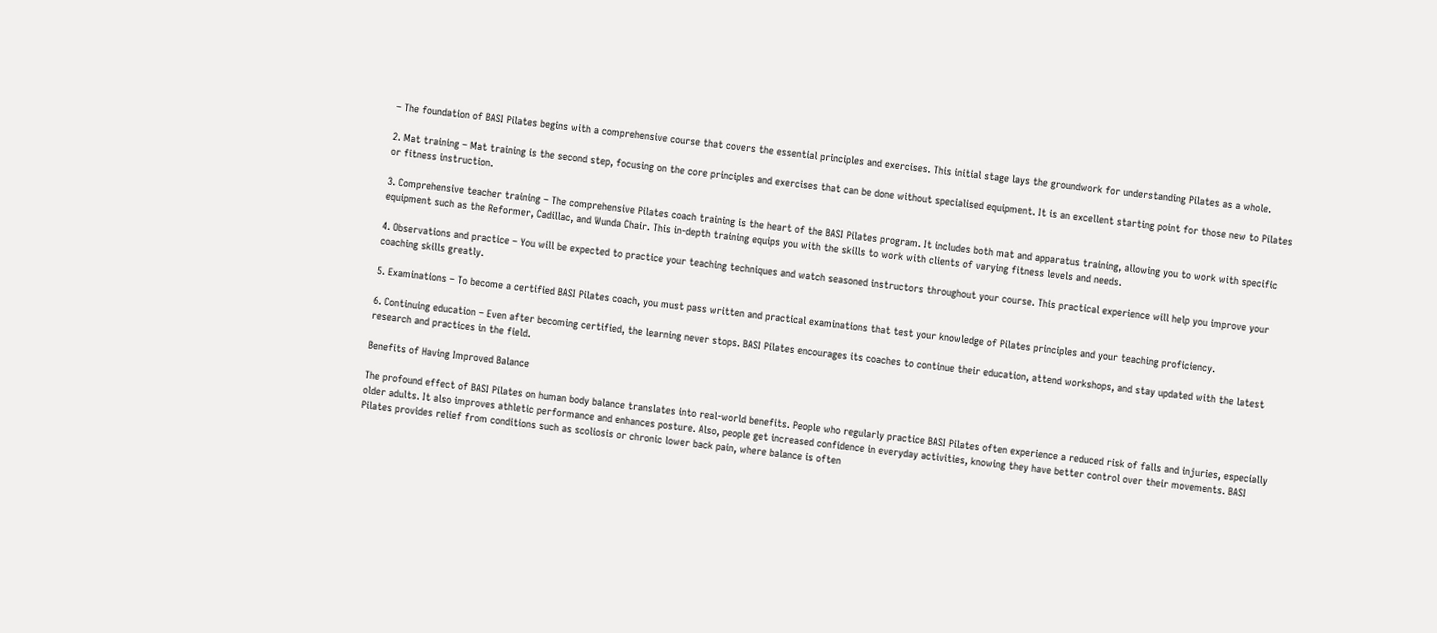– The foundation of BASI Pilates begins with a comprehensive course that covers the essential principles and exercises. This initial stage lays the groundwork for understanding Pilates as a whole.

2. Mat training – Mat training is the second step, focusing on the core principles and exercises that can be done without specialised equipment. It is an excellent starting point for those new to Pilates or fitness instruction.

3. Comprehensive teacher training – The comprehensive Pilates coach training is the heart of the BASI Pilates program. It includes both mat and apparatus training, allowing you to work with specific equipment such as the Reformer, Cadillac, and Wunda Chair. This in-depth training equips you with the skills to work with clients of varying fitness levels and needs.

4. Observations and practice – You will be expected to practice your teaching techniques and watch seasoned instructors throughout your course. This practical experience will help you improve your coaching skills greatly.

5. Examinations – To become a certified BASI Pilates coach, you must pass written and practical examinations that test your knowledge of Pilates principles and your teaching proficiency.

6. Continuing education – Even after becoming certified, the learning never stops. BASI Pilates encourages its coaches to continue their education, attend workshops, and stay updated with the latest research and practices in the field.

Benefits of Having Improved Balance

The profound effect of BASI Pilates on human body balance translates into real-world benefits. People who regularly practice BASI Pilates often experience a reduced risk of falls and injuries, especially older adults. It also improves athletic performance and enhances posture. Also, people get increased confidence in everyday activities, knowing they have better control over their movements. BASI Pilates provides relief from conditions such as scoliosis or chronic lower back pain, where balance is often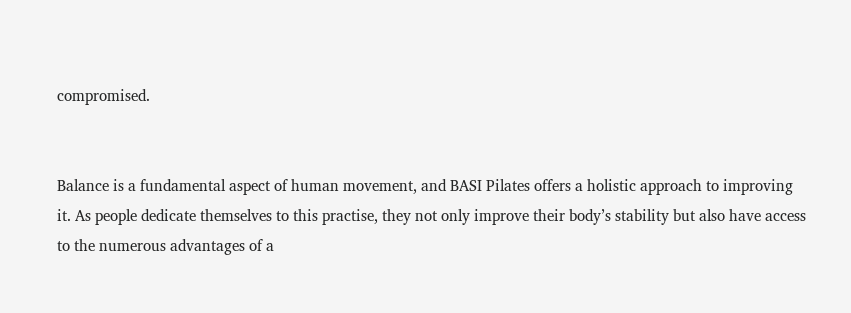compromised.


Balance is a fundamental aspect of human movement, and BASI Pilates offers a holistic approach to improving it. As people dedicate themselves to this practise, they not only improve their body’s stability but also have access to the numerous advantages of a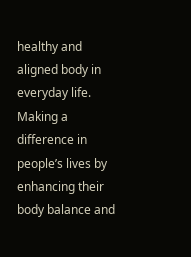healthy and aligned body in everyday life. Making a difference in people’s lives by enhancing their body balance and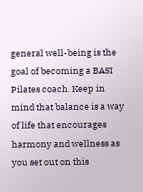general well-being is the goal of becoming a BASI Pilates coach. Keep in mind that balance is a way of life that encourages harmony and wellness as you set out on this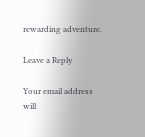rewarding adventure.

Leave a Reply

Your email address will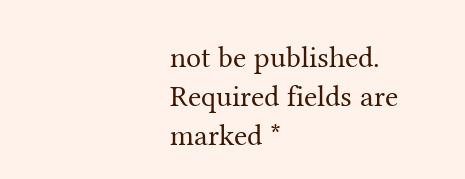not be published. Required fields are marked *